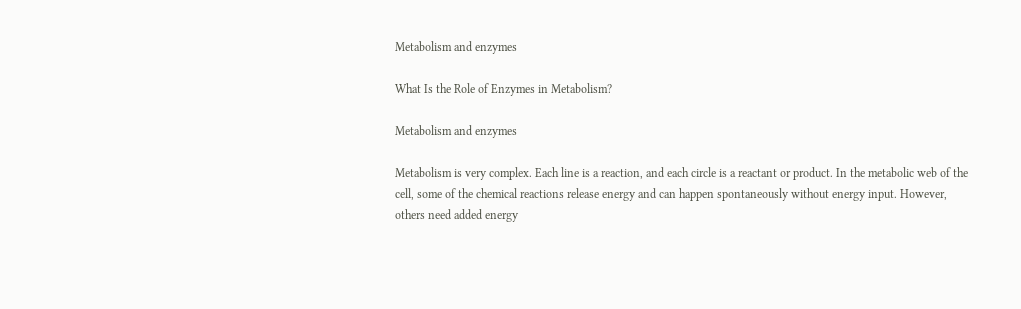Metabolism and enzymes

What Is the Role of Enzymes in Metabolism?

Metabolism and enzymes

Metabolism is very complex. Each line is a reaction, and each circle is a reactant or product. In the metabolic web of the cell, some of the chemical reactions release energy and can happen spontaneously without energy input. However, others need added energy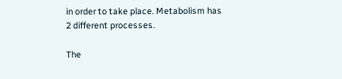in order to take place. Metabolism has 2 different processes.

The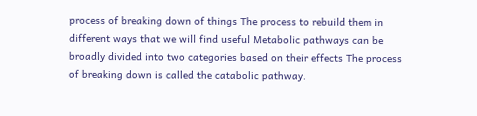process of breaking down of things The process to rebuild them in different ways that we will find useful Metabolic pathways can be broadly divided into two categories based on their effects The process of breaking down is called the catabolic pathway.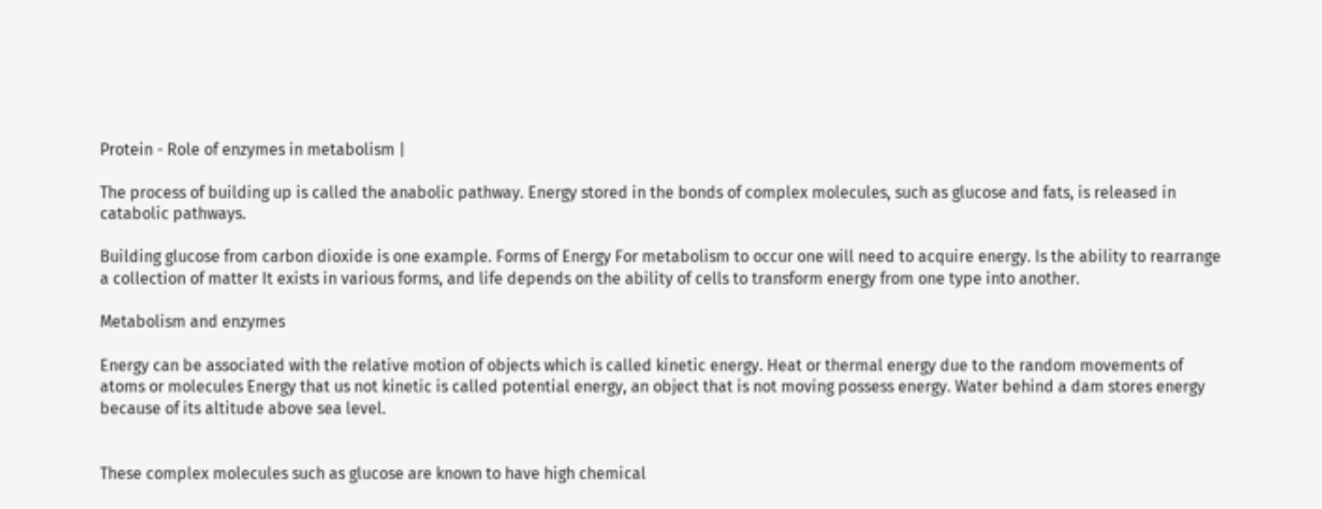Protein - Role of enzymes in metabolism |

The process of building up is called the anabolic pathway. Energy stored in the bonds of complex molecules, such as glucose and fats, is released in catabolic pathways.

Building glucose from carbon dioxide is one example. Forms of Energy For metabolism to occur one will need to acquire energy. Is the ability to rearrange a collection of matter It exists in various forms, and life depends on the ability of cells to transform energy from one type into another.

Metabolism and enzymes

Energy can be associated with the relative motion of objects which is called kinetic energy. Heat or thermal energy due to the random movements of atoms or molecules Energy that us not kinetic is called potential energy, an object that is not moving possess energy. Water behind a dam stores energy because of its altitude above sea level.


These complex molecules such as glucose are known to have high chemical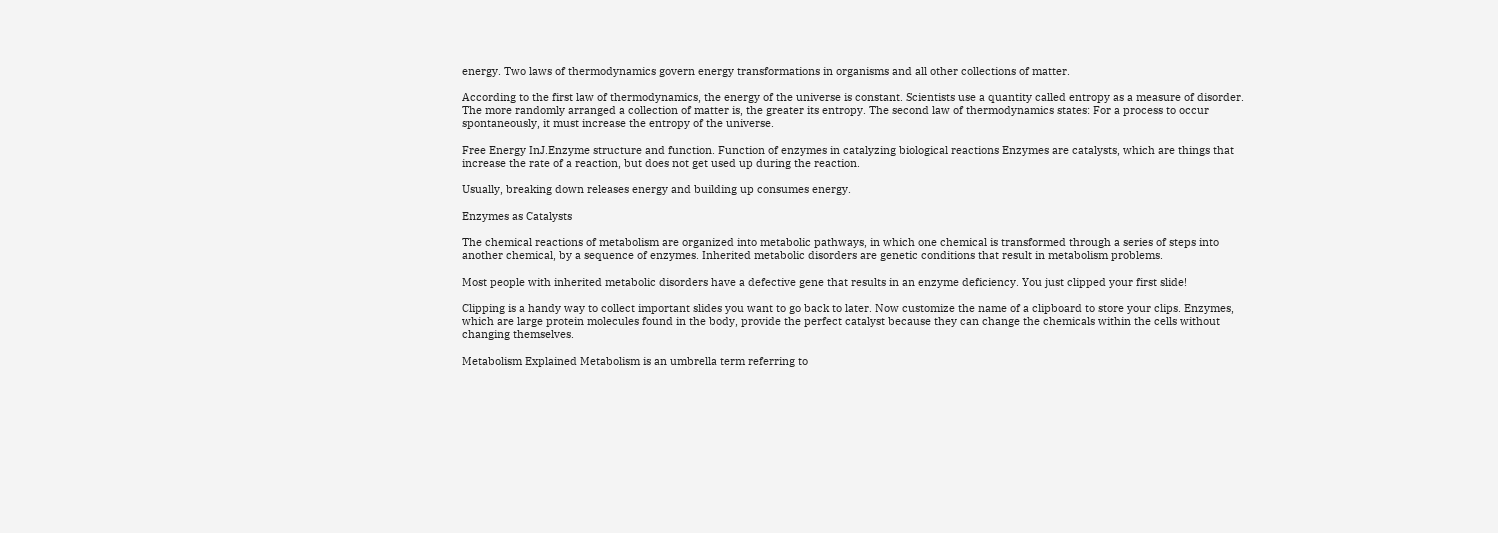energy. Two laws of thermodynamics govern energy transformations in organisms and all other collections of matter.

According to the first law of thermodynamics, the energy of the universe is constant. Scientists use a quantity called entropy as a measure of disorder. The more randomly arranged a collection of matter is, the greater its entropy. The second law of thermodynamics states: For a process to occur spontaneously, it must increase the entropy of the universe.

Free Energy InJ.Enzyme structure and function. Function of enzymes in catalyzing biological reactions Enzymes are catalysts, which are things that increase the rate of a reaction, but does not get used up during the reaction.

Usually, breaking down releases energy and building up consumes energy.

Enzymes as Catalysts

The chemical reactions of metabolism are organized into metabolic pathways, in which one chemical is transformed through a series of steps into another chemical, by a sequence of enzymes. Inherited metabolic disorders are genetic conditions that result in metabolism problems.

Most people with inherited metabolic disorders have a defective gene that results in an enzyme deficiency. You just clipped your first slide!

Clipping is a handy way to collect important slides you want to go back to later. Now customize the name of a clipboard to store your clips. Enzymes, which are large protein molecules found in the body, provide the perfect catalyst because they can change the chemicals within the cells without changing themselves.

Metabolism Explained Metabolism is an umbrella term referring to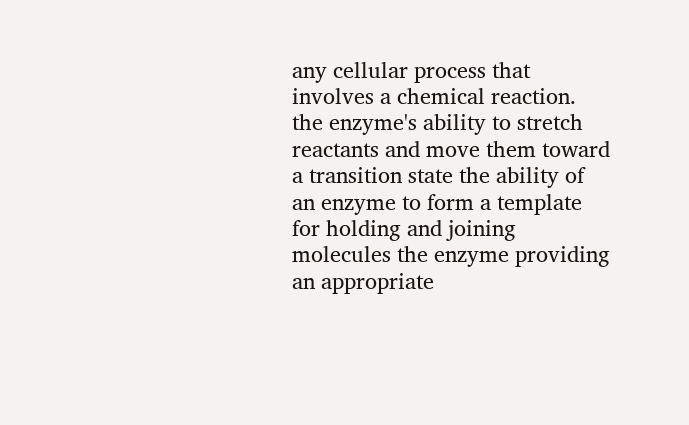any cellular process that involves a chemical reaction. the enzyme's ability to stretch reactants and move them toward a transition state the ability of an enzyme to form a template for holding and joining molecules the enzyme providing an appropriate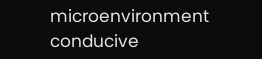microenvironment conducive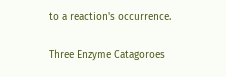to a reaction's occurrence.

Three Enzyme Catagoroes